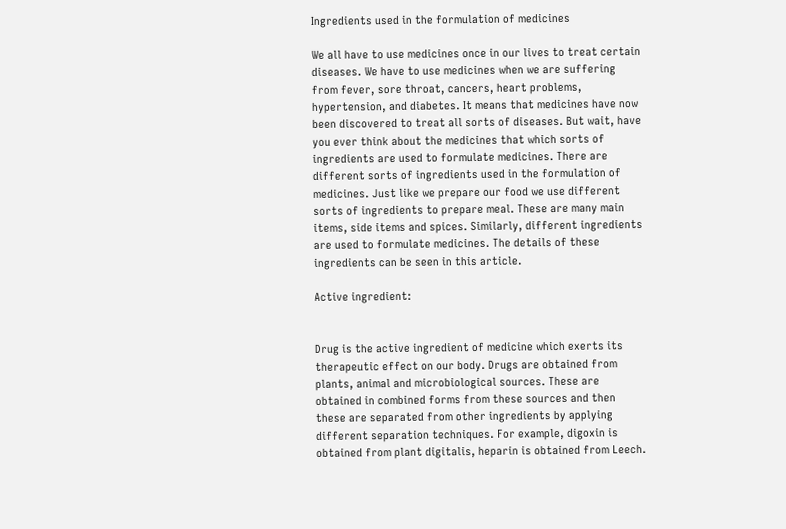Ingredients used in the formulation of medicines

We all have to use medicines once in our lives to treat certain diseases. We have to use medicines when we are suffering from fever, sore throat, cancers, heart problems, hypertension, and diabetes. It means that medicines have now been discovered to treat all sorts of diseases. But wait, have you ever think about the medicines that which sorts of ingredients are used to formulate medicines. There are different sorts of ingredients used in the formulation of medicines. Just like we prepare our food we use different sorts of ingredients to prepare meal. These are many main items, side items and spices. Similarly, different ingredients are used to formulate medicines. The details of these ingredients can be seen in this article.

Active ingredient:


Drug is the active ingredient of medicine which exerts its therapeutic effect on our body. Drugs are obtained from plants, animal and microbiological sources. These are obtained in combined forms from these sources and then these are separated from other ingredients by applying different separation techniques. For example, digoxin is obtained from plant digitalis, heparin is obtained from Leech.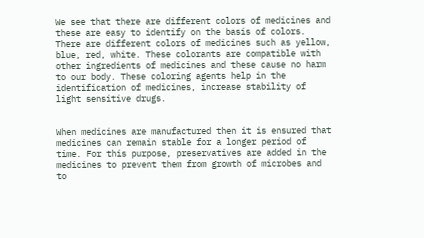We see that there are different colors of medicines and these are easy to identify on the basis of colors. There are different colors of medicines such as yellow, blue, red, white. These colorants are compatible with other ingredients of medicines and these cause no harm to our body. These coloring agents help in the identification of medicines, increase stability of light sensitive drugs.


When medicines are manufactured then it is ensured that medicines can remain stable for a longer period of time. For this purpose, preservatives are added in the medicines to prevent them from growth of microbes and to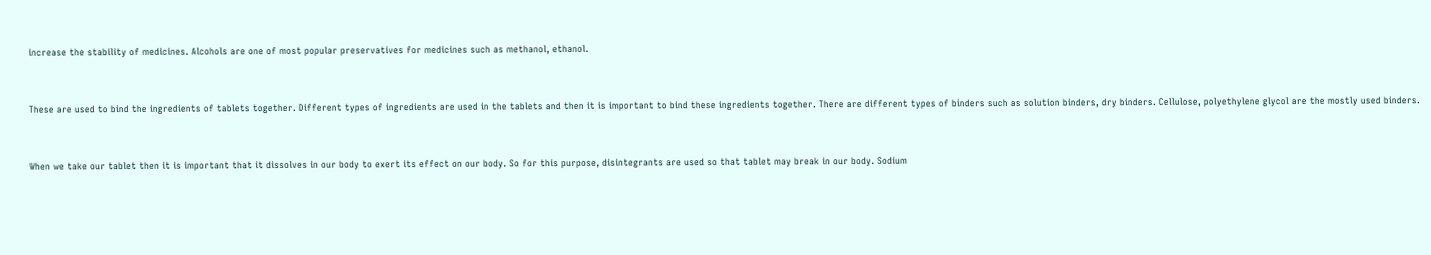increase the stability of medicines. Alcohols are one of most popular preservatives for medicines such as methanol, ethanol.


These are used to bind the ingredients of tablets together. Different types of ingredients are used in the tablets and then it is important to bind these ingredients together. There are different types of binders such as solution binders, dry binders. Cellulose, polyethylene glycol are the mostly used binders.


When we take our tablet then it is important that it dissolves in our body to exert its effect on our body. So for this purpose, disintegrants are used so that tablet may break in our body. Sodium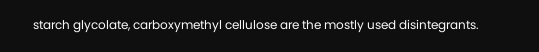starch glycolate, carboxymethyl cellulose are the mostly used disintegrants.